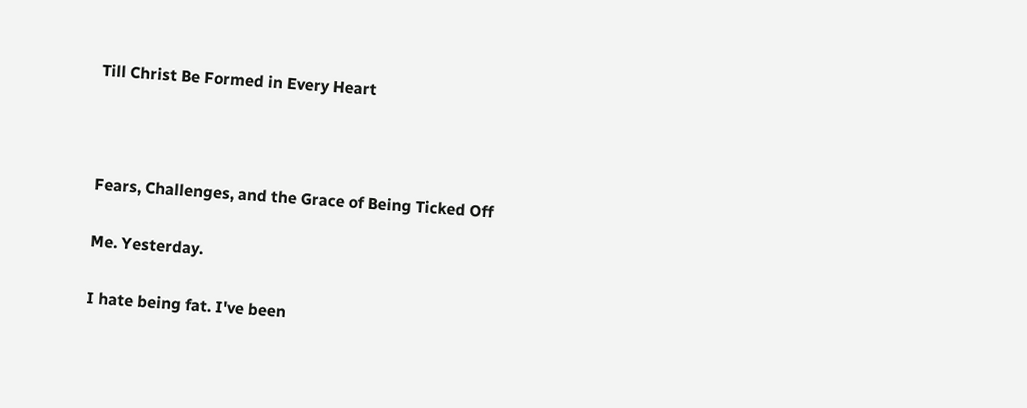Till Christ Be Formed in Every Heart



Fears, Challenges, and the Grace of Being Ticked Off

Me. Yesterday.

I hate being fat. I've been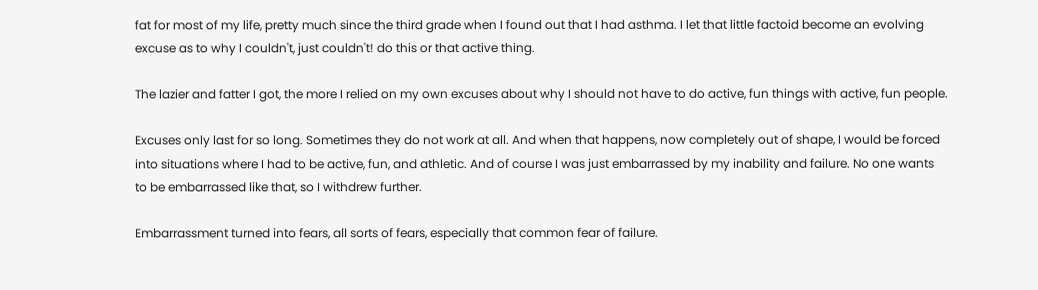fat for most of my life, pretty much since the third grade when I found out that I had asthma. I let that little factoid become an evolving excuse as to why I couldn't, just couldn't! do this or that active thing.

The lazier and fatter I got, the more I relied on my own excuses about why I should not have to do active, fun things with active, fun people.

Excuses only last for so long. Sometimes they do not work at all. And when that happens, now completely out of shape, I would be forced into situations where I had to be active, fun, and athletic. And of course I was just embarrassed by my inability and failure. No one wants to be embarrassed like that, so I withdrew further.

Embarrassment turned into fears, all sorts of fears, especially that common fear of failure.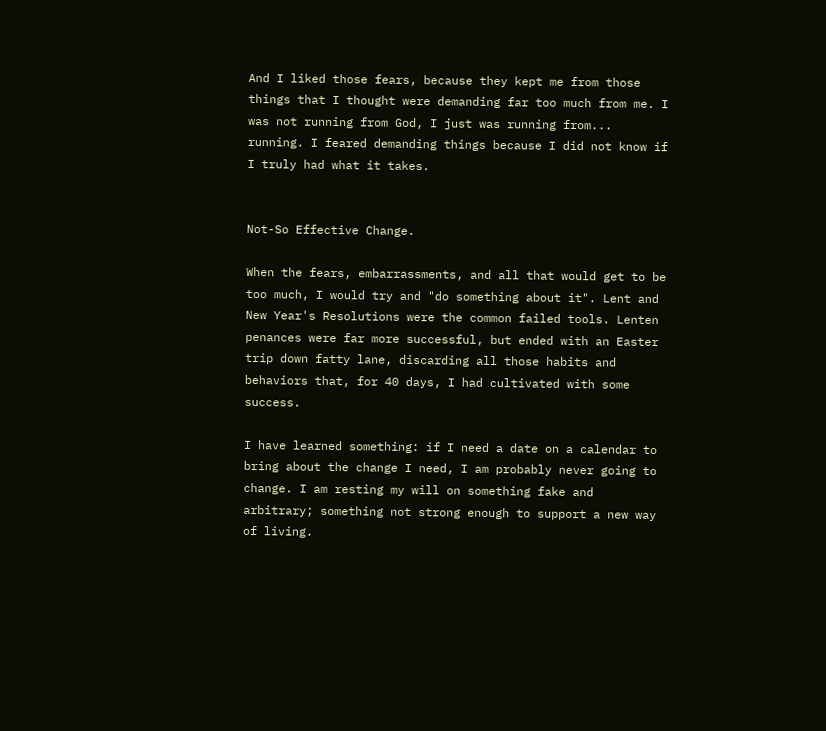And I liked those fears, because they kept me from those things that I thought were demanding far too much from me. I was not running from God, I just was running from... running. I feared demanding things because I did not know if I truly had what it takes.


Not-So Effective Change.

When the fears, embarrassments, and all that would get to be too much, I would try and "do something about it". Lent and New Year's Resolutions were the common failed tools. Lenten penances were far more successful, but ended with an Easter trip down fatty lane, discarding all those habits and behaviors that, for 40 days, I had cultivated with some success.

I have learned something: if I need a date on a calendar to bring about the change I need, I am probably never going to change. I am resting my will on something fake and arbitrary; something not strong enough to support a new way of living.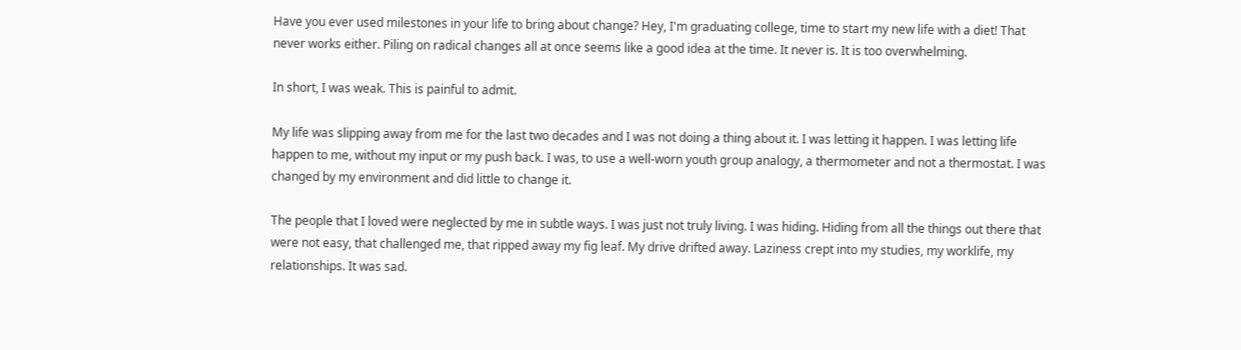Have you ever used milestones in your life to bring about change? Hey, I'm graduating college, time to start my new life with a diet! That never works either. Piling on radical changes all at once seems like a good idea at the time. It never is. It is too overwhelming.

In short, I was weak. This is painful to admit.

My life was slipping away from me for the last two decades and I was not doing a thing about it. I was letting it happen. I was letting life happen to me, without my input or my push back. I was, to use a well-worn youth group analogy, a thermometer and not a thermostat. I was changed by my environment and did little to change it.

The people that I loved were neglected by me in subtle ways. I was just not truly living. I was hiding. Hiding from all the things out there that were not easy, that challenged me, that ripped away my fig leaf. My drive drifted away. Laziness crept into my studies, my worklife, my relationships. It was sad.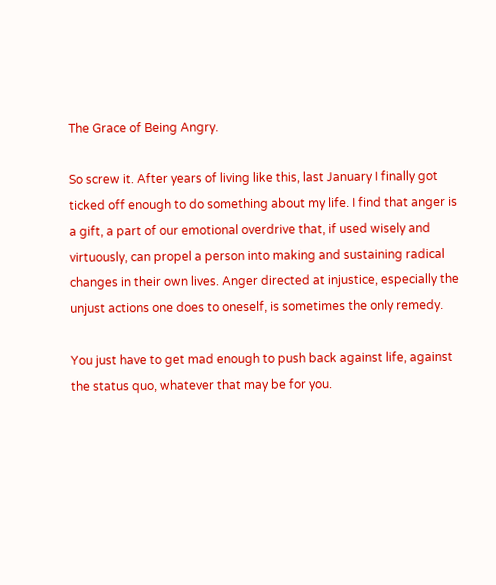The Grace of Being Angry.

So screw it. After years of living like this, last January I finally got ticked off enough to do something about my life. I find that anger is a gift, a part of our emotional overdrive that, if used wisely and virtuously, can propel a person into making and sustaining radical changes in their own lives. Anger directed at injustice, especially the unjust actions one does to oneself, is sometimes the only remedy.

You just have to get mad enough to push back against life, against the status quo, whatever that may be for you.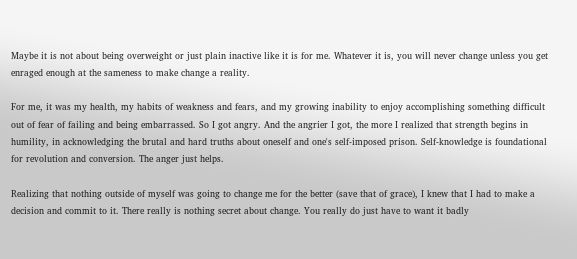Maybe it is not about being overweight or just plain inactive like it is for me. Whatever it is, you will never change unless you get enraged enough at the sameness to make change a reality.

For me, it was my health, my habits of weakness and fears, and my growing inability to enjoy accomplishing something difficult out of fear of failing and being embarrassed. So I got angry. And the angrier I got, the more I realized that strength begins in humility, in acknowledging the brutal and hard truths about oneself and one's self-imposed prison. Self-knowledge is foundational for revolution and conversion. The anger just helps.

Realizing that nothing outside of myself was going to change me for the better (save that of grace), I knew that I had to make a decision and commit to it. There really is nothing secret about change. You really do just have to want it badly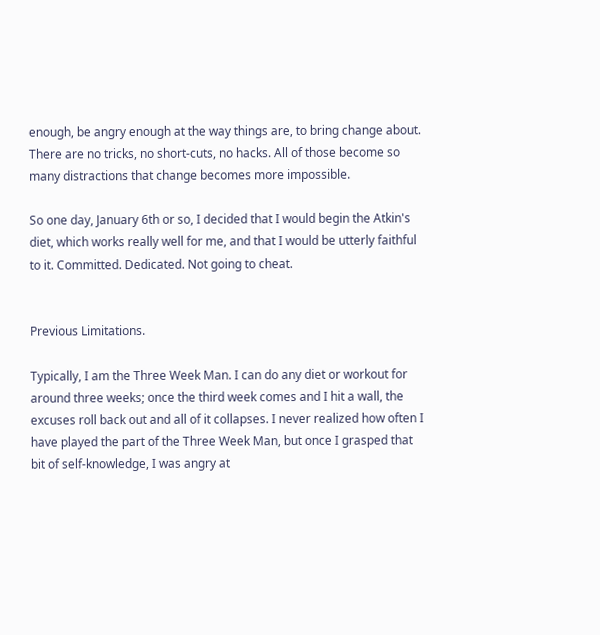enough, be angry enough at the way things are, to bring change about. There are no tricks, no short-cuts, no hacks. All of those become so many distractions that change becomes more impossible.

So one day, January 6th or so, I decided that I would begin the Atkin's diet, which works really well for me, and that I would be utterly faithful to it. Committed. Dedicated. Not going to cheat.


Previous Limitations.

Typically, I am the Three Week Man. I can do any diet or workout for around three weeks; once the third week comes and I hit a wall, the excuses roll back out and all of it collapses. I never realized how often I have played the part of the Three Week Man, but once I grasped that bit of self-knowledge, I was angry at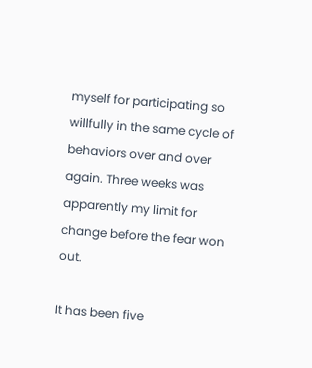myself for participating so willfully in the same cycle of behaviors over and over again. Three weeks was apparently my limit for change before the fear won out.

It has been five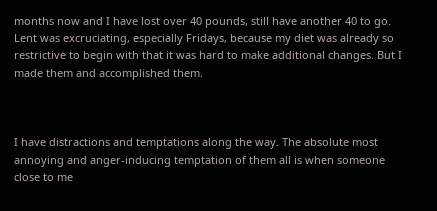months now and I have lost over 40 pounds, still have another 40 to go. Lent was excruciating, especially Fridays, because my diet was already so restrictive to begin with that it was hard to make additional changes. But I made them and accomplished them.



I have distractions and temptations along the way. The absolute most annoying and anger-inducing temptation of them all is when someone close to me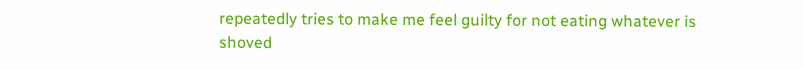repeatedly tries to make me feel guilty for not eating whatever is shoved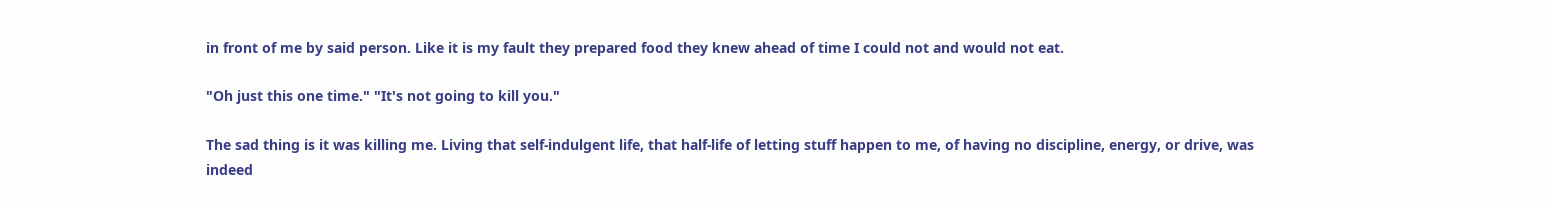in front of me by said person. Like it is my fault they prepared food they knew ahead of time I could not and would not eat.

"Oh just this one time." "It's not going to kill you."

The sad thing is it was killing me. Living that self-indulgent life, that half-life of letting stuff happen to me, of having no discipline, energy, or drive, was indeed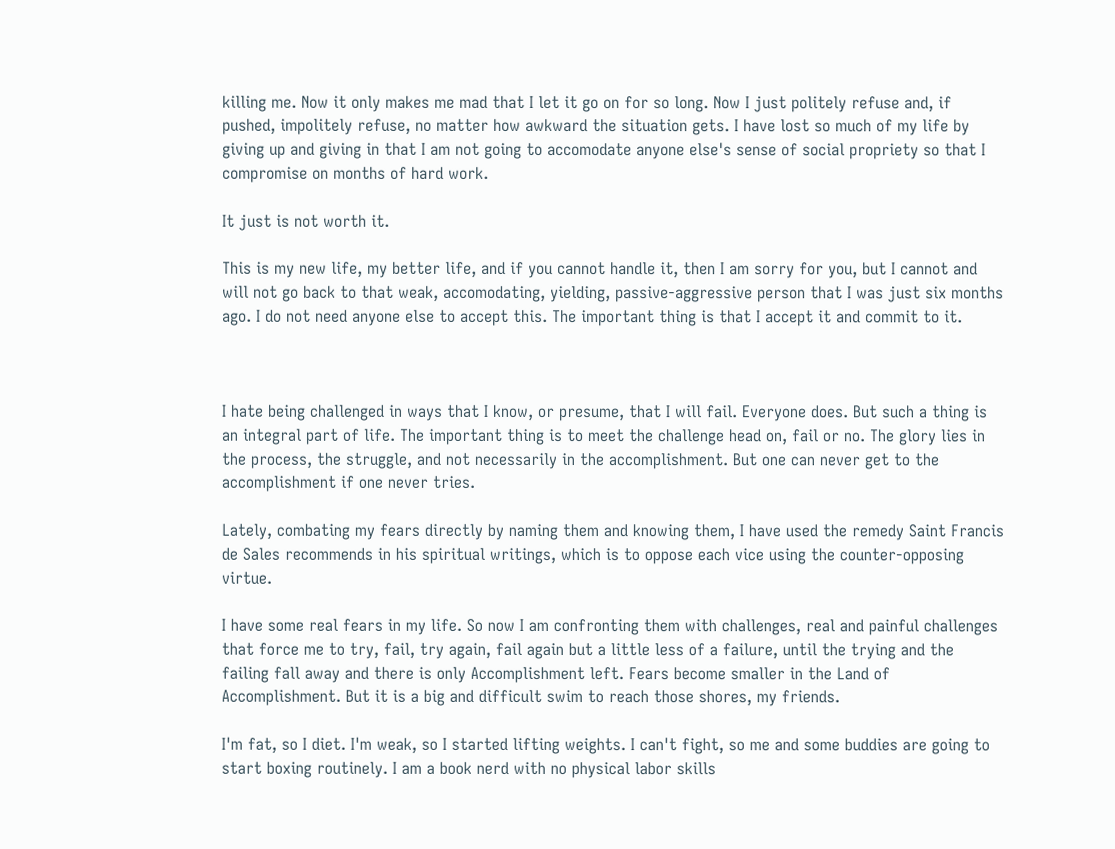killing me. Now it only makes me mad that I let it go on for so long. Now I just politely refuse and, if pushed, impolitely refuse, no matter how awkward the situation gets. I have lost so much of my life by giving up and giving in that I am not going to accomodate anyone else's sense of social propriety so that I compromise on months of hard work.

It just is not worth it.

This is my new life, my better life, and if you cannot handle it, then I am sorry for you, but I cannot and will not go back to that weak, accomodating, yielding, passive-aggressive person that I was just six months ago. I do not need anyone else to accept this. The important thing is that I accept it and commit to it.



I hate being challenged in ways that I know, or presume, that I will fail. Everyone does. But such a thing is an integral part of life. The important thing is to meet the challenge head on, fail or no. The glory lies in the process, the struggle, and not necessarily in the accomplishment. But one can never get to the accomplishment if one never tries.

Lately, combating my fears directly by naming them and knowing them, I have used the remedy Saint Francis de Sales recommends in his spiritual writings, which is to oppose each vice using the counter-opposing virtue.

I have some real fears in my life. So now I am confronting them with challenges, real and painful challenges that force me to try, fail, try again, fail again but a little less of a failure, until the trying and the failing fall away and there is only Accomplishment left. Fears become smaller in the Land of Accomplishment. But it is a big and difficult swim to reach those shores, my friends.

I'm fat, so I diet. I'm weak, so I started lifting weights. I can't fight, so me and some buddies are going to start boxing routinely. I am a book nerd with no physical labor skills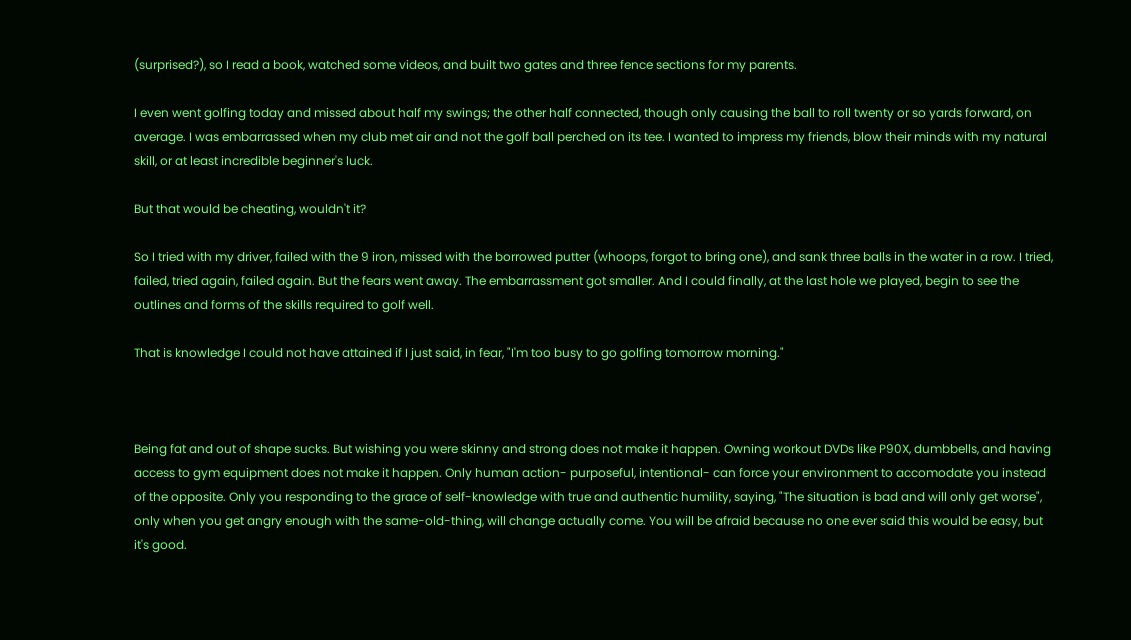(surprised?), so I read a book, watched some videos, and built two gates and three fence sections for my parents.

I even went golfing today and missed about half my swings; the other half connected, though only causing the ball to roll twenty or so yards forward, on average. I was embarrassed when my club met air and not the golf ball perched on its tee. I wanted to impress my friends, blow their minds with my natural skill, or at least incredible beginner's luck.

But that would be cheating, wouldn't it?

So I tried with my driver, failed with the 9 iron, missed with the borrowed putter (whoops, forgot to bring one), and sank three balls in the water in a row. I tried, failed, tried again, failed again. But the fears went away. The embarrassment got smaller. And I could finally, at the last hole we played, begin to see the outlines and forms of the skills required to golf well.

That is knowledge I could not have attained if I just said, in fear, "I'm too busy to go golfing tomorrow morning."



Being fat and out of shape sucks. But wishing you were skinny and strong does not make it happen. Owning workout DVDs like P90X, dumbbells, and having access to gym equipment does not make it happen. Only human action- purposeful, intentional- can force your environment to accomodate you instead of the opposite. Only you responding to the grace of self-knowledge with true and authentic humility, saying, "The situation is bad and will only get worse", only when you get angry enough with the same-old-thing, will change actually come. You will be afraid because no one ever said this would be easy, but it's good.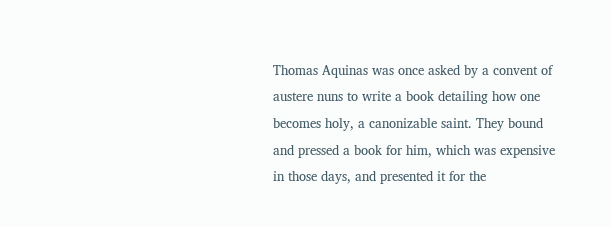Thomas Aquinas was once asked by a convent of austere nuns to write a book detailing how one becomes holy, a canonizable saint. They bound and pressed a book for him, which was expensive in those days, and presented it for the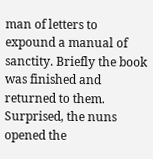man of letters to expound a manual of sanctity. Briefly the book was finished and returned to them. Surprised, the nuns opened the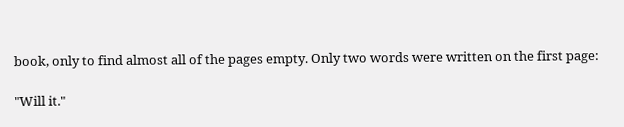book, only to find almost all of the pages empty. Only two words were written on the first page:

"Will it."